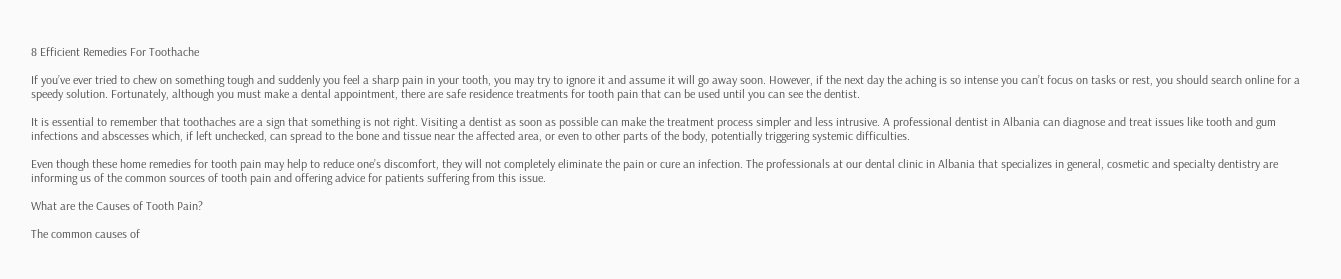8 Efficient Remedies For Toothache

If you’ve ever tried to chew on something tough and suddenly you feel a sharp pain in your tooth, you may try to ignore it and assume it will go away soon. However, if the next day the aching is so intense you can’t focus on tasks or rest, you should search online for a speedy solution. Fortunately, although you must make a dental appointment, there are safe residence treatments for tooth pain that can be used until you can see the dentist.

It is essential to remember that toothaches are a sign that something is not right. Visiting a dentist as soon as possible can make the treatment process simpler and less intrusive. A professional dentist in Albania can diagnose and treat issues like tooth and gum infections and abscesses which, if left unchecked, can spread to the bone and tissue near the affected area, or even to other parts of the body, potentially triggering systemic difficulties.

Even though these home remedies for tooth pain may help to reduce one’s discomfort, they will not completely eliminate the pain or cure an infection. The professionals at our dental clinic in Albania that specializes in general, cosmetic and specialty dentistry are informing us of the common sources of tooth pain and offering advice for patients suffering from this issue.

What are the Causes of Tooth Pain?

The common causes of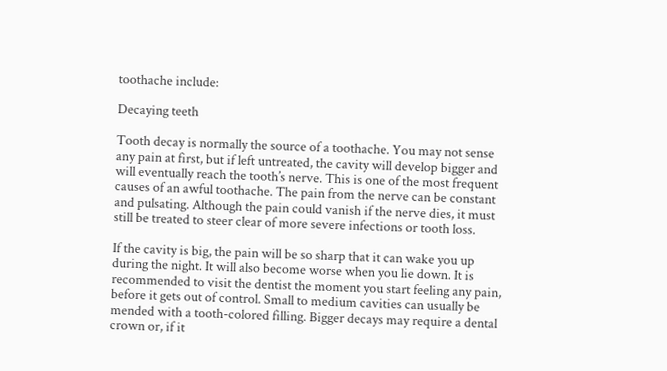toothache include:

Decaying teeth

Tooth decay is normally the source of a toothache. You may not sense any pain at first, but if left untreated, the cavity will develop bigger and will eventually reach the tooth’s nerve. This is one of the most frequent causes of an awful toothache. The pain from the nerve can be constant and pulsating. Although the pain could vanish if the nerve dies, it must still be treated to steer clear of more severe infections or tooth loss.

If the cavity is big, the pain will be so sharp that it can wake you up during the night. It will also become worse when you lie down. It is recommended to visit the dentist the moment you start feeling any pain, before it gets out of control. Small to medium cavities can usually be mended with a tooth-colored filling. Bigger decays may require a dental crown or, if it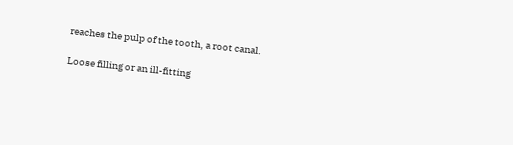reaches the pulp of the tooth, a root canal.

Loose filling or an ill-fitting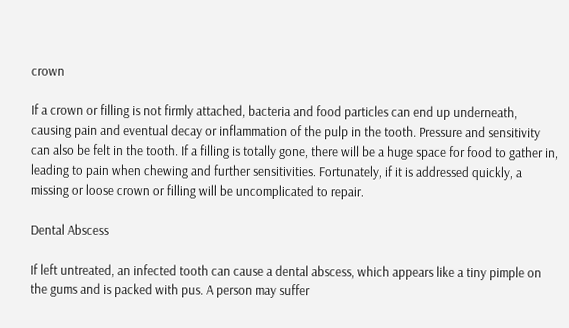crown

If a crown or filling is not firmly attached, bacteria and food particles can end up underneath, causing pain and eventual decay or inflammation of the pulp in the tooth. Pressure and sensitivity can also be felt in the tooth. If a filling is totally gone, there will be a huge space for food to gather in, leading to pain when chewing and further sensitivities. Fortunately, if it is addressed quickly, a missing or loose crown or filling will be uncomplicated to repair.

Dental Abscess

If left untreated, an infected tooth can cause a dental abscess, which appears like a tiny pimple on the gums and is packed with pus. A person may suffer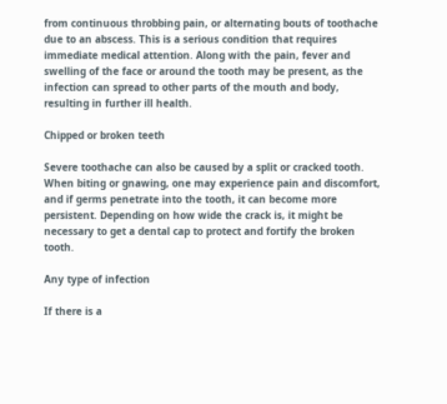from continuous throbbing pain, or alternating bouts of toothache due to an abscess. This is a serious condition that requires immediate medical attention. Along with the pain, fever and swelling of the face or around the tooth may be present, as the infection can spread to other parts of the mouth and body, resulting in further ill health.

Chipped or broken teeth

Severe toothache can also be caused by a split or cracked tooth. When biting or gnawing, one may experience pain and discomfort, and if germs penetrate into the tooth, it can become more persistent. Depending on how wide the crack is, it might be necessary to get a dental cap to protect and fortify the broken tooth.

Any type of infection

If there is a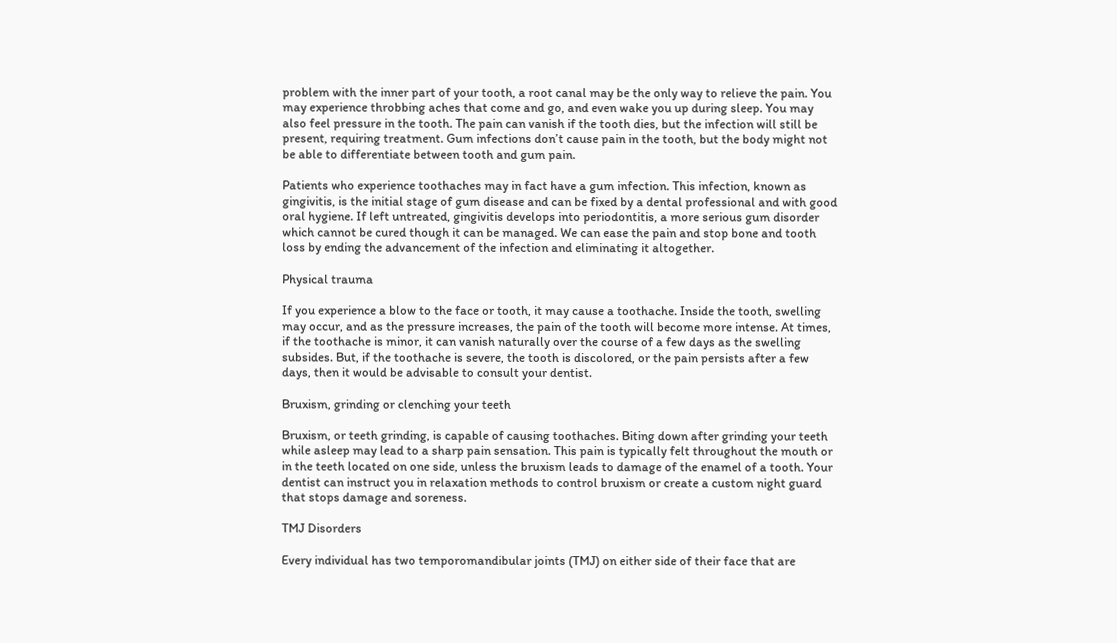problem with the inner part of your tooth, a root canal may be the only way to relieve the pain. You may experience throbbing aches that come and go, and even wake you up during sleep. You may also feel pressure in the tooth. The pain can vanish if the tooth dies, but the infection will still be present, requiring treatment. Gum infections don’t cause pain in the tooth, but the body might not be able to differentiate between tooth and gum pain.

Patients who experience toothaches may in fact have a gum infection. This infection, known as gingivitis, is the initial stage of gum disease and can be fixed by a dental professional and with good oral hygiene. If left untreated, gingivitis develops into periodontitis, a more serious gum disorder which cannot be cured though it can be managed. We can ease the pain and stop bone and tooth loss by ending the advancement of the infection and eliminating it altogether.

Physical trauma

If you experience a blow to the face or tooth, it may cause a toothache. Inside the tooth, swelling may occur, and as the pressure increases, the pain of the tooth will become more intense. At times, if the toothache is minor, it can vanish naturally over the course of a few days as the swelling subsides. But, if the toothache is severe, the tooth is discolored, or the pain persists after a few days, then it would be advisable to consult your dentist.

Bruxism, grinding or clenching your teeth

Bruxism, or teeth grinding, is capable of causing toothaches. Biting down after grinding your teeth while asleep may lead to a sharp pain sensation. This pain is typically felt throughout the mouth or in the teeth located on one side, unless the bruxism leads to damage of the enamel of a tooth. Your dentist can instruct you in relaxation methods to control bruxism or create a custom night guard that stops damage and soreness.

TMJ Disorders

Every individual has two temporomandibular joints (TMJ) on either side of their face that are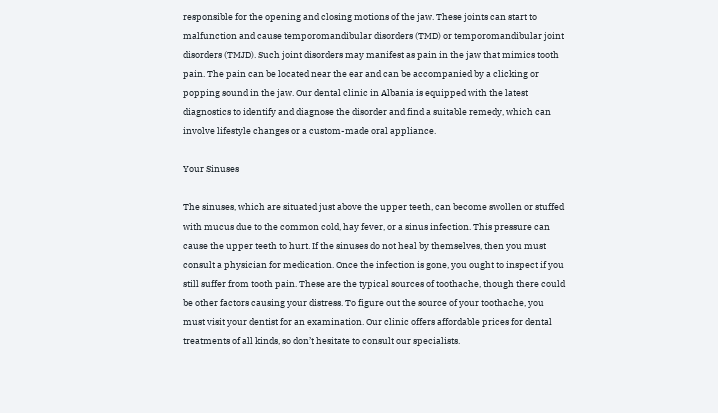responsible for the opening and closing motions of the jaw. These joints can start to malfunction and cause temporomandibular disorders (TMD) or temporomandibular joint disorders (TMJD). Such joint disorders may manifest as pain in the jaw that mimics tooth pain. The pain can be located near the ear and can be accompanied by a clicking or popping sound in the jaw. Our dental clinic in Albania is equipped with the latest diagnostics to identify and diagnose the disorder and find a suitable remedy, which can involve lifestyle changes or a custom-made oral appliance.

Your Sinuses

The sinuses, which are situated just above the upper teeth, can become swollen or stuffed with mucus due to the common cold, hay fever, or a sinus infection. This pressure can cause the upper teeth to hurt. If the sinuses do not heal by themselves, then you must consult a physician for medication. Once the infection is gone, you ought to inspect if you still suffer from tooth pain. These are the typical sources of toothache, though there could be other factors causing your distress. To figure out the source of your toothache, you must visit your dentist for an examination. Our clinic offers affordable prices for dental treatments of all kinds, so don’t hesitate to consult our specialists.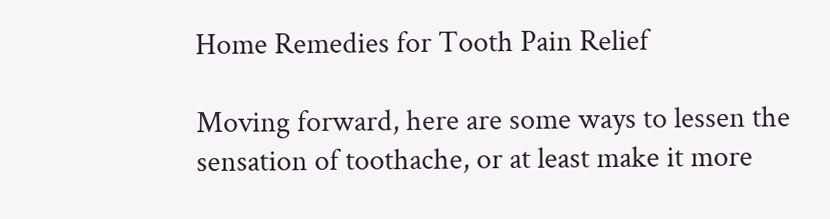Home Remedies for Tooth Pain Relief

Moving forward, here are some ways to lessen the sensation of toothache, or at least make it more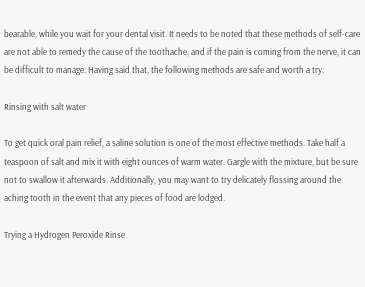bearable, while you wait for your dental visit. It needs to be noted that these methods of self-care are not able to remedy the cause of the toothache, and if the pain is coming from the nerve, it can be difficult to manage. Having said that, the following methods are safe and worth a try:

Rinsing with salt water

To get quick oral pain relief, a saline solution is one of the most effective methods. Take half a teaspoon of salt and mix it with eight ounces of warm water. Gargle with the mixture, but be sure not to swallow it afterwards. Additionally, you may want to try delicately flossing around the aching tooth in the event that any pieces of food are lodged.

Trying a Hydrogen Peroxide Rinse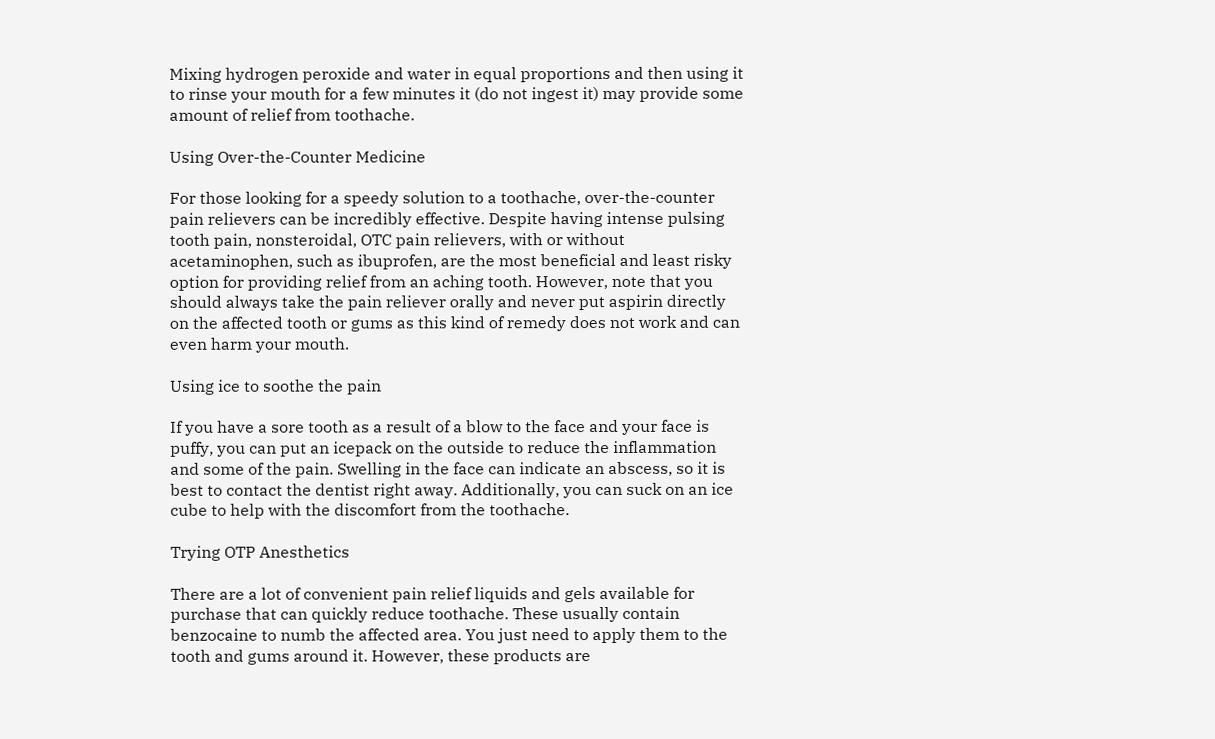Mixing hydrogen peroxide and water in equal proportions and then using it to rinse your mouth for a few minutes it (do not ingest it) may provide some amount of relief from toothache.

Using Over-the-Counter Medicine

For those looking for a speedy solution to a toothache, over-the-counter pain relievers can be incredibly effective. Despite having intense pulsing tooth pain, nonsteroidal, OTC pain relievers, with or without acetaminophen, such as ibuprofen, are the most beneficial and least risky option for providing relief from an aching tooth. However, note that you should always take the pain reliever orally and never put aspirin directly on the affected tooth or gums as this kind of remedy does not work and can even harm your mouth.

Using ice to soothe the pain

If you have a sore tooth as a result of a blow to the face and your face is puffy, you can put an icepack on the outside to reduce the inflammation and some of the pain. Swelling in the face can indicate an abscess, so it is best to contact the dentist right away. Additionally, you can suck on an ice cube to help with the discomfort from the toothache.

Trying OTP Anesthetics

There are a lot of convenient pain relief liquids and gels available for purchase that can quickly reduce toothache. These usually contain benzocaine to numb the affected area. You just need to apply them to the tooth and gums around it. However, these products are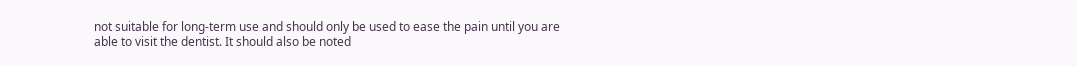not suitable for long-term use and should only be used to ease the pain until you are able to visit the dentist. It should also be noted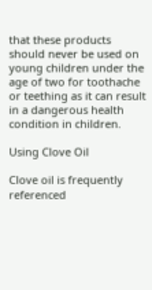that these products should never be used on young children under the age of two for toothache or teething as it can result in a dangerous health condition in children.

Using Clove Oil

Clove oil is frequently referenced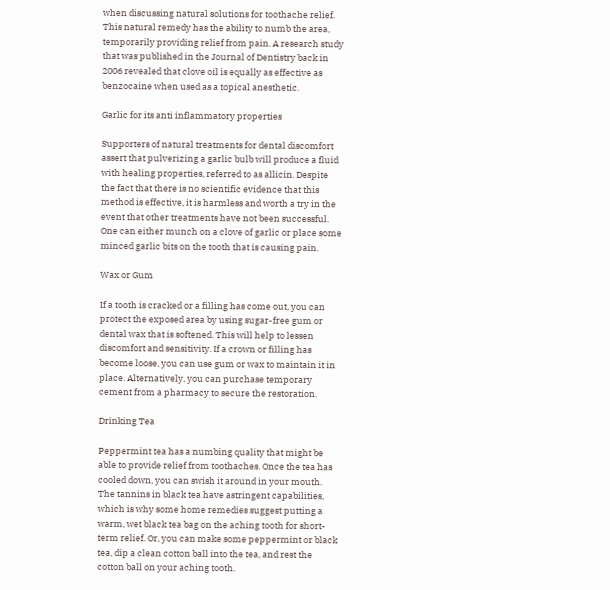when discussing natural solutions for toothache relief. This natural remedy has the ability to numb the area, temporarily providing relief from pain. A research study that was published in the Journal of Dentistry back in 2006 revealed that clove oil is equally as effective as benzocaine when used as a topical anesthetic.

Garlic for its anti inflammatory properties

Supporters of natural treatments for dental discomfort assert that pulverizing a garlic bulb will produce a fluid with healing properties, referred to as allicin. Despite the fact that there is no scientific evidence that this method is effective, it is harmless and worth a try in the event that other treatments have not been successful. One can either munch on a clove of garlic or place some minced garlic bits on the tooth that is causing pain.

Wax or Gum

If a tooth is cracked or a filling has come out, you can protect the exposed area by using sugar-free gum or dental wax that is softened. This will help to lessen discomfort and sensitivity. If a crown or filling has become loose, you can use gum or wax to maintain it in place. Alternatively, you can purchase temporary cement from a pharmacy to secure the restoration.

Drinking Tea

Peppermint tea has a numbing quality that might be able to provide relief from toothaches. Once the tea has cooled down, you can swish it around in your mouth. The tannins in black tea have astringent capabilities, which is why some home remedies suggest putting a warm, wet black tea bag on the aching tooth for short-term relief. Or, you can make some peppermint or black tea, dip a clean cotton ball into the tea, and rest the cotton ball on your aching tooth.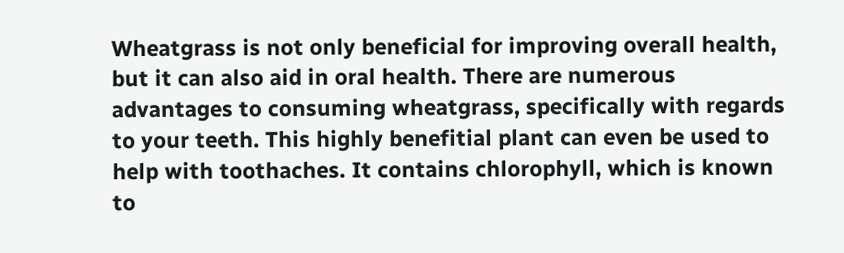Wheatgrass is not only beneficial for improving overall health, but it can also aid in oral health. There are numerous advantages to consuming wheatgrass, specifically with regards to your teeth. This highly benefitial plant can even be used to help with toothaches. It contains chlorophyll, which is known to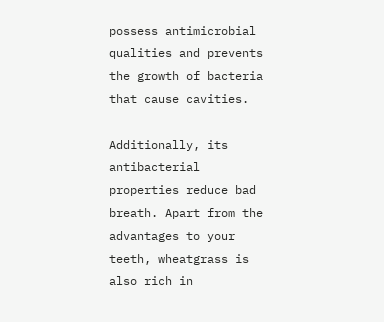possess antimicrobial qualities and prevents the growth of bacteria that cause cavities.

Additionally, its antibacterial properties reduce bad breath. Apart from the advantages to your teeth, wheatgrass is also rich in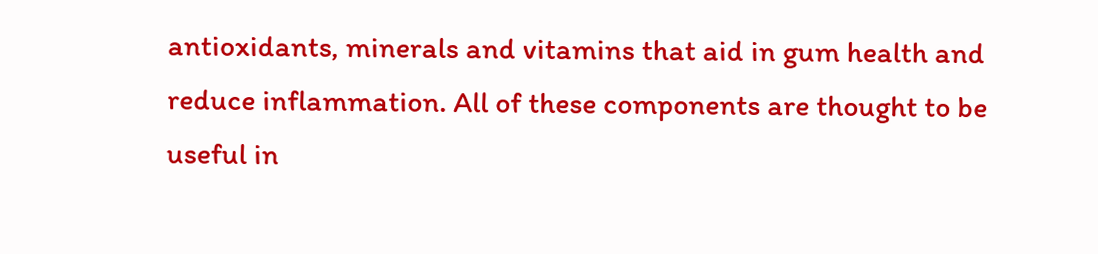antioxidants, minerals and vitamins that aid in gum health and reduce inflammation. All of these components are thought to be useful in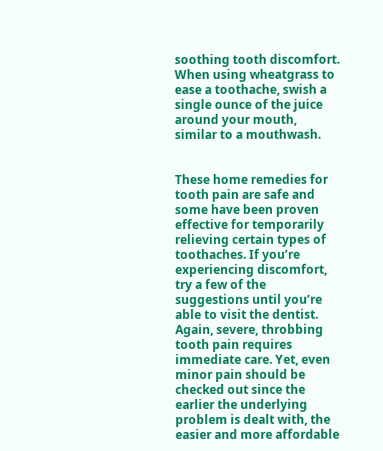soothing tooth discomfort. When using wheatgrass to ease a toothache, swish a single ounce of the juice around your mouth, similar to a mouthwash.


These home remedies for tooth pain are safe and some have been proven effective for temporarily relieving certain types of toothaches. If you’re experiencing discomfort, try a few of the suggestions until you’re able to visit the dentist. Again, severe, throbbing tooth pain requires immediate care. Yet, even minor pain should be checked out since the earlier the underlying problem is dealt with, the easier and more affordable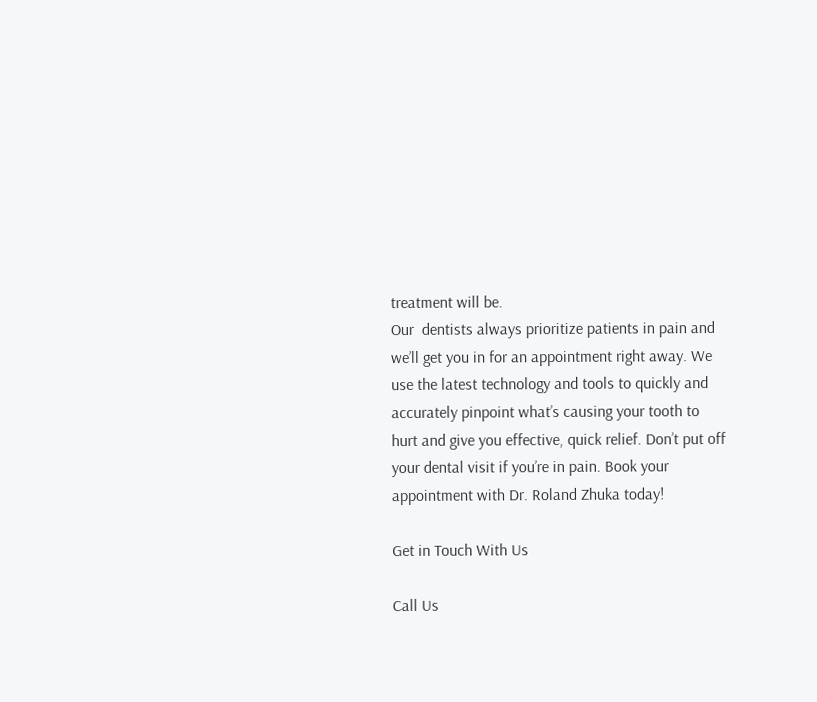treatment will be.
Our  dentists always prioritize patients in pain and we’ll get you in for an appointment right away. We use the latest technology and tools to quickly and accurately pinpoint what’s causing your tooth to hurt and give you effective, quick relief. Don’t put off your dental visit if you’re in pain. Book your appointment with Dr. Roland Zhuka today!

Get in Touch With Us

Call Us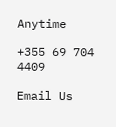Anytime

+355 69 704 4409

Email Us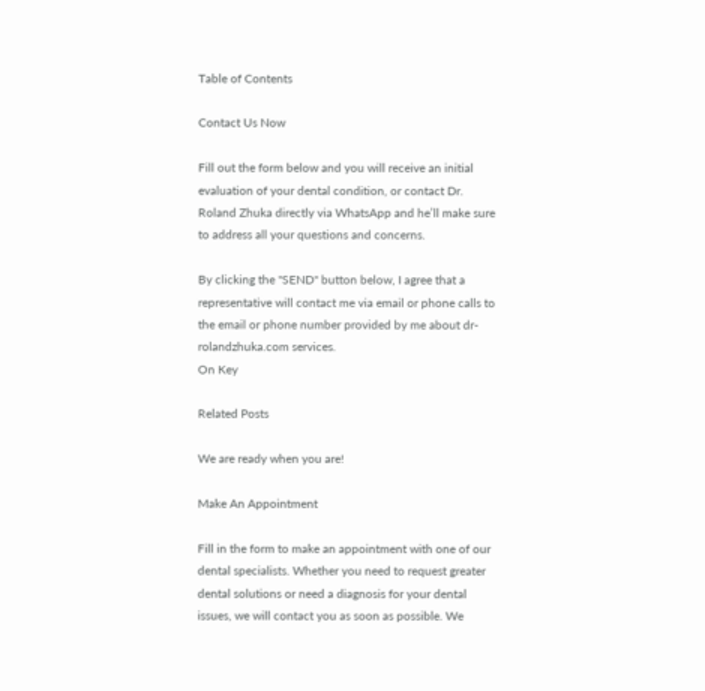Table of Contents

Contact Us Now

Fill out the form below and you will receive an initial evaluation of your dental condition, or contact Dr. Roland Zhuka directly via WhatsApp and he’ll make sure to address all your questions and concerns.

By clicking the "SEND" button below, I agree that a representative will contact me via email or phone calls to the email or phone number provided by me about dr-rolandzhuka.com services.
On Key

Related Posts

We are ready when you are!

Make An Appointment

Fill in the form to make an appointment with one of our dental specialists. Whether you need to request greater dental solutions or need a diagnosis for your dental issues, we will contact you as soon as possible. We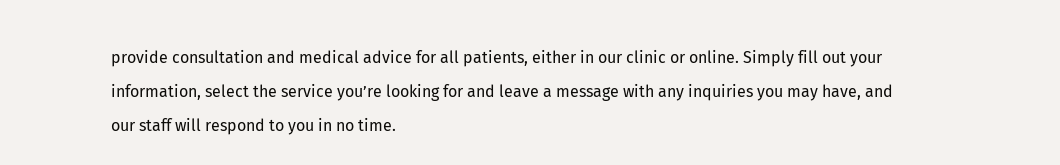provide consultation and medical advice for all patients, either in our clinic or online. Simply fill out your information, select the service you’re looking for and leave a message with any inquiries you may have, and our staff will respond to you in no time.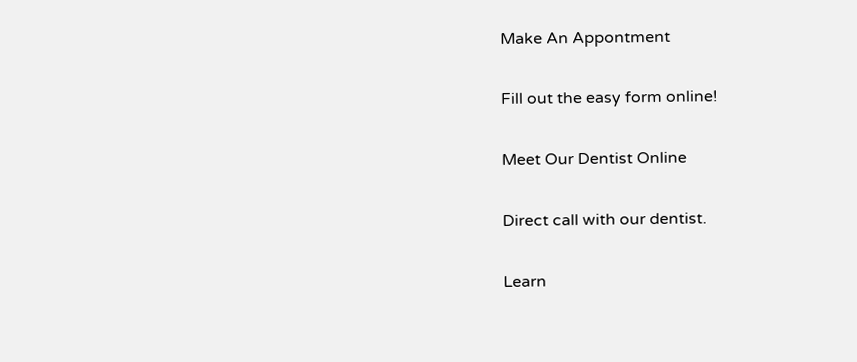Make An Appontment

Fill out the easy form online!

Meet Our Dentist Online

Direct call with our dentist.

Learn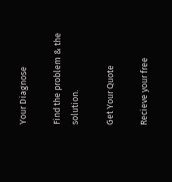Your Diagnose

Find the problem & the solution.

Get Your Quote

Recieve your free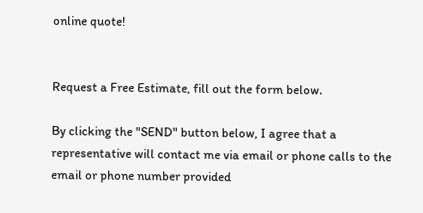online quote!


Request a Free Estimate, fill out the form below.

By clicking the "SEND" button below, I agree that a representative will contact me via email or phone calls to the email or phone number provided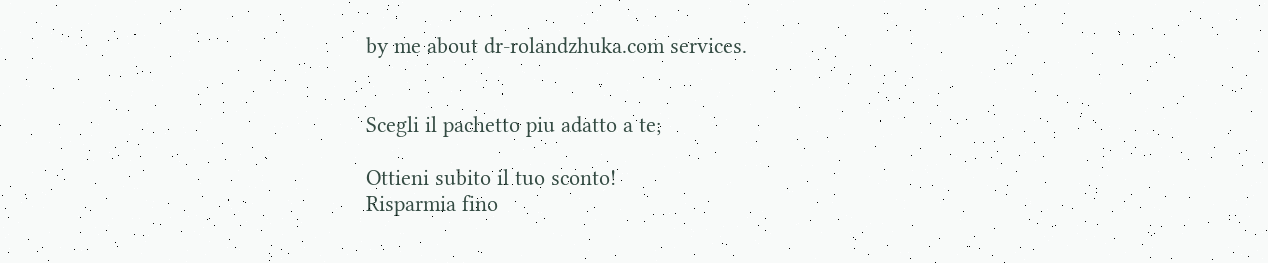by me about dr-rolandzhuka.com services.


Scegli il pachetto piu adatto a te;

Ottieni subito il tuo sconto!
Risparmia fino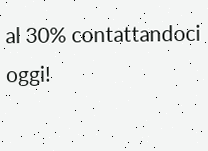al 30% contattandoci oggi!